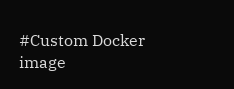#Custom Docker image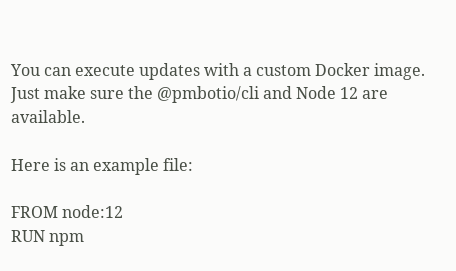You can execute updates with a custom Docker image. Just make sure the @pmbotio/cli and Node 12 are available.

Here is an example file:

FROM node:12
RUN npm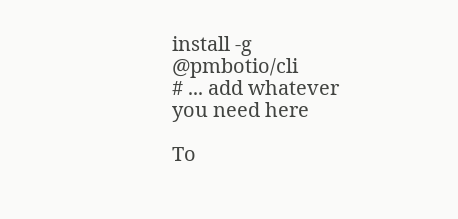install -g @pmbotio/cli
# ... add whatever you need here

To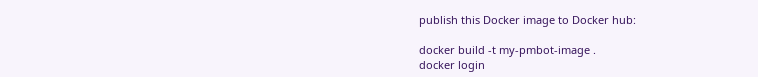publish this Docker image to Docker hub:

docker build -t my-pmbot-image .
docker login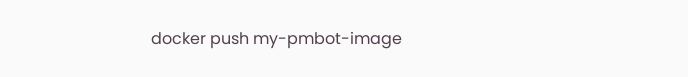docker push my-pmbot-image